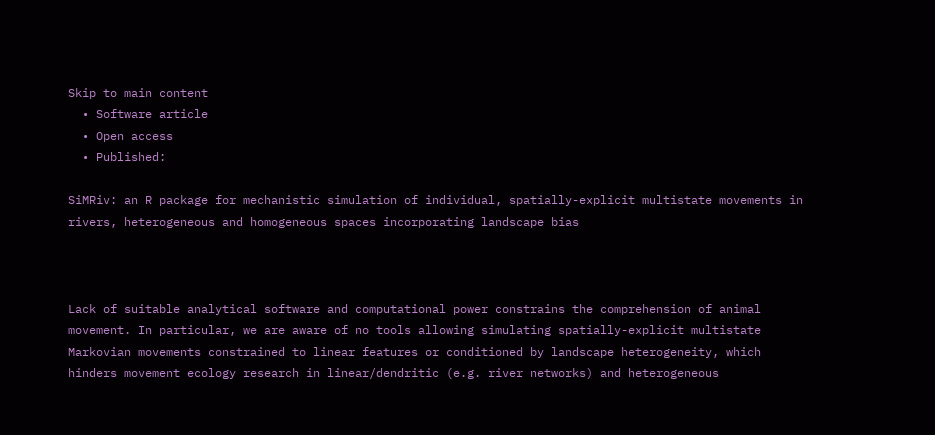Skip to main content
  • Software article
  • Open access
  • Published:

SiMRiv: an R package for mechanistic simulation of individual, spatially-explicit multistate movements in rivers, heterogeneous and homogeneous spaces incorporating landscape bias



Lack of suitable analytical software and computational power constrains the comprehension of animal movement. In particular, we are aware of no tools allowing simulating spatially-explicit multistate Markovian movements constrained to linear features or conditioned by landscape heterogeneity, which hinders movement ecology research in linear/dendritic (e.g. river networks) and heterogeneous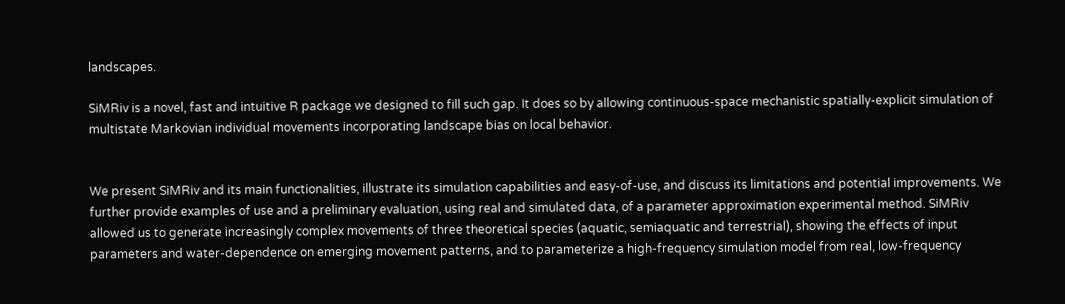landscapes.

SiMRiv is a novel, fast and intuitive R package we designed to fill such gap. It does so by allowing continuous-space mechanistic spatially-explicit simulation of multistate Markovian individual movements incorporating landscape bias on local behavior.


We present SiMRiv and its main functionalities, illustrate its simulation capabilities and easy-of-use, and discuss its limitations and potential improvements. We further provide examples of use and a preliminary evaluation, using real and simulated data, of a parameter approximation experimental method. SiMRiv allowed us to generate increasingly complex movements of three theoretical species (aquatic, semiaquatic and terrestrial), showing the effects of input parameters and water-dependence on emerging movement patterns, and to parameterize a high-frequency simulation model from real, low-frequency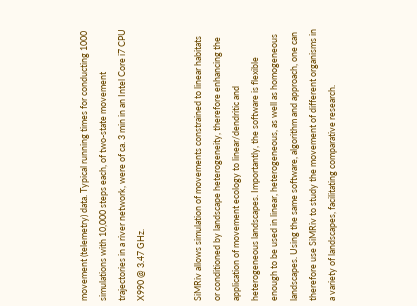movement (telemetry) data. Typical running times for conducting 1000 simulations with 10,000 steps each, of two-state movement trajectories in a river network, were of ca. 3 min in an Intel Core i7 CPU X990 @ 3.47 GHz.


SiMRiv allows simulation of movements constrained to linear habitats or conditioned by landscape heterogeneity, therefore enhancing the application of movement ecology to linear/dendritic and heterogeneous landscapes. Importantly, the software is flexible enough to be used in linear, heterogeneous, as well as homogeneous landscapes. Using the same software, algorithm and approach, one can therefore use SiMRiv to study the movement of different organisms in a variety of landscapes, facilitating comparative research.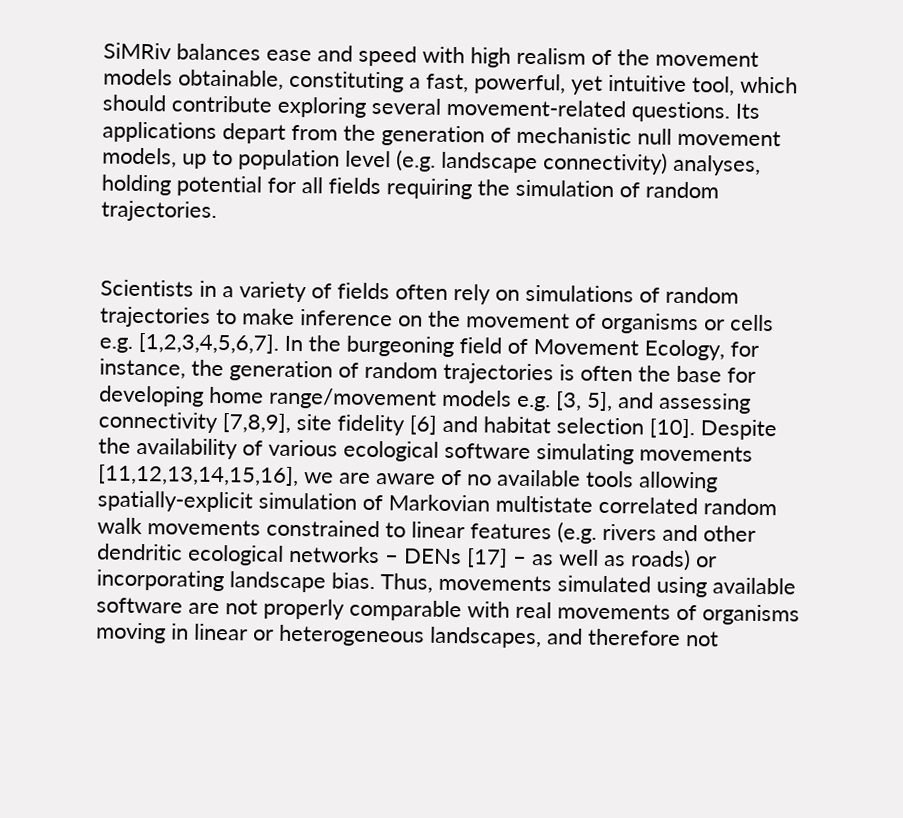SiMRiv balances ease and speed with high realism of the movement models obtainable, constituting a fast, powerful, yet intuitive tool, which should contribute exploring several movement-related questions. Its applications depart from the generation of mechanistic null movement models, up to population level (e.g. landscape connectivity) analyses, holding potential for all fields requiring the simulation of random trajectories.


Scientists in a variety of fields often rely on simulations of random trajectories to make inference on the movement of organisms or cells e.g. [1,2,3,4,5,6,7]. In the burgeoning field of Movement Ecology, for instance, the generation of random trajectories is often the base for developing home range/movement models e.g. [3, 5], and assessing connectivity [7,8,9], site fidelity [6] and habitat selection [10]. Despite the availability of various ecological software simulating movements [11,12,13,14,15,16], we are aware of no available tools allowing spatially-explicit simulation of Markovian multistate correlated random walk movements constrained to linear features (e.g. rivers and other dendritic ecological networks – DENs [17] – as well as roads) or incorporating landscape bias. Thus, movements simulated using available software are not properly comparable with real movements of organisms moving in linear or heterogeneous landscapes, and therefore not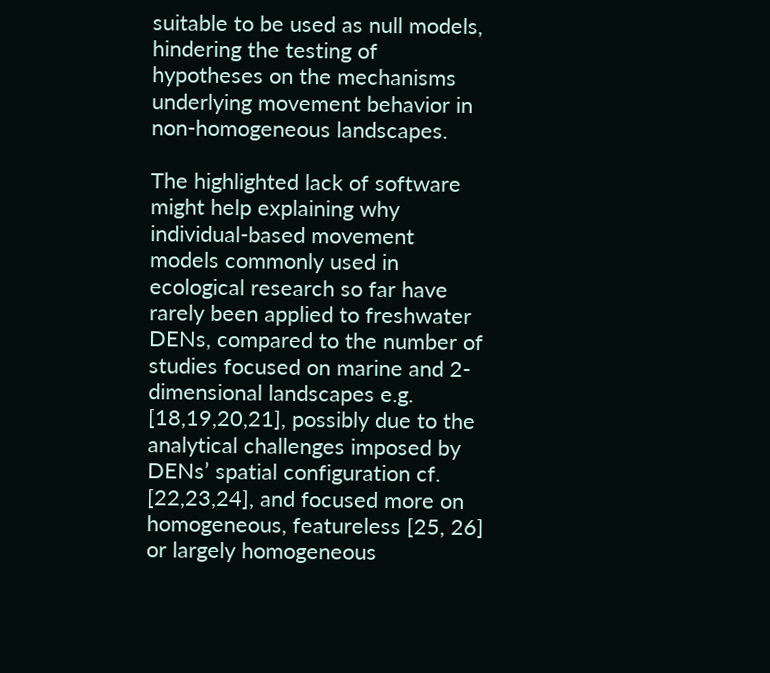suitable to be used as null models, hindering the testing of hypotheses on the mechanisms underlying movement behavior in non-homogeneous landscapes.

The highlighted lack of software might help explaining why individual-based movement models commonly used in ecological research so far have rarely been applied to freshwater DENs, compared to the number of studies focused on marine and 2-dimensional landscapes e.g. [18,19,20,21], possibly due to the analytical challenges imposed by DENs’ spatial configuration cf. [22,23,24], and focused more on homogeneous, featureless [25, 26] or largely homogeneous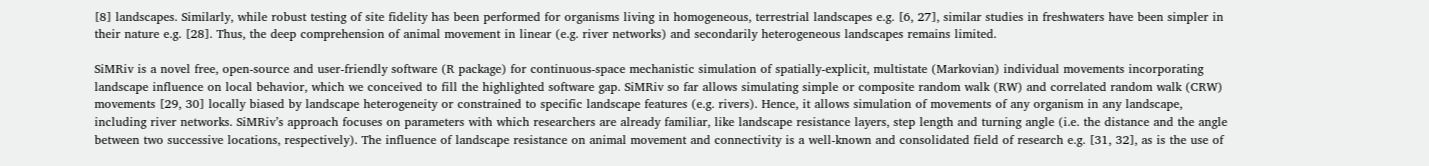[8] landscapes. Similarly, while robust testing of site fidelity has been performed for organisms living in homogeneous, terrestrial landscapes e.g. [6, 27], similar studies in freshwaters have been simpler in their nature e.g. [28]. Thus, the deep comprehension of animal movement in linear (e.g. river networks) and secondarily heterogeneous landscapes remains limited.

SiMRiv is a novel free, open-source and user-friendly software (R package) for continuous-space mechanistic simulation of spatially-explicit, multistate (Markovian) individual movements incorporating landscape influence on local behavior, which we conceived to fill the highlighted software gap. SiMRiv so far allows simulating simple or composite random walk (RW) and correlated random walk (CRW) movements [29, 30] locally biased by landscape heterogeneity or constrained to specific landscape features (e.g. rivers). Hence, it allows simulation of movements of any organism in any landscape, including river networks. SiMRiv’s approach focuses on parameters with which researchers are already familiar, like landscape resistance layers, step length and turning angle (i.e. the distance and the angle between two successive locations, respectively). The influence of landscape resistance on animal movement and connectivity is a well-known and consolidated field of research e.g. [31, 32], as is the use of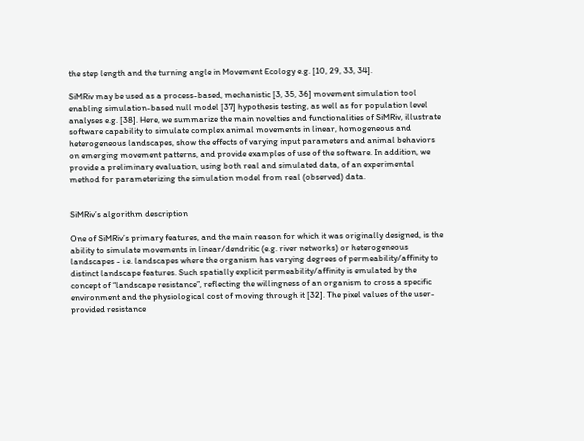the step length and the turning angle in Movement Ecology e.g. [10, 29, 33, 34].

SiMRiv may be used as a process-based, mechanistic [3, 35, 36] movement simulation tool enabling simulation-based null model [37] hypothesis testing, as well as for population level analyses e.g. [38]. Here, we summarize the main novelties and functionalities of SiMRiv, illustrate software capability to simulate complex animal movements in linear, homogeneous and heterogeneous landscapes, show the effects of varying input parameters and animal behaviors on emerging movement patterns, and provide examples of use of the software. In addition, we provide a preliminary evaluation, using both real and simulated data, of an experimental method for parameterizing the simulation model from real (observed) data.


SiMRiv’s algorithm description

One of SiMRiv’s primary features, and the main reason for which it was originally designed, is the ability to simulate movements in linear/dendritic (e.g. river networks) or heterogeneous landscapes - i.e. landscapes where the organism has varying degrees of permeability/affinity to distinct landscape features. Such spatially explicit permeability/affinity is emulated by the concept of “landscape resistance”, reflecting the willingness of an organism to cross a specific environment and the physiological cost of moving through it [32]. The pixel values of the user-provided resistance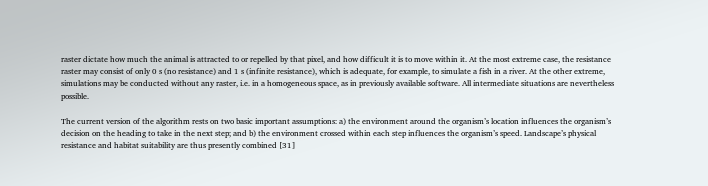raster dictate how much the animal is attracted to or repelled by that pixel, and how difficult it is to move within it. At the most extreme case, the resistance raster may consist of only 0 s (no resistance) and 1 s (infinite resistance), which is adequate, for example, to simulate a fish in a river. At the other extreme, simulations may be conducted without any raster, i.e. in a homogeneous space, as in previously available software. All intermediate situations are nevertheless possible.

The current version of the algorithm rests on two basic important assumptions: a) the environment around the organism’s location influences the organism’s decision on the heading to take in the next step; and b) the environment crossed within each step influences the organism’s speed. Landscape’s physical resistance and habitat suitability are thus presently combined [31]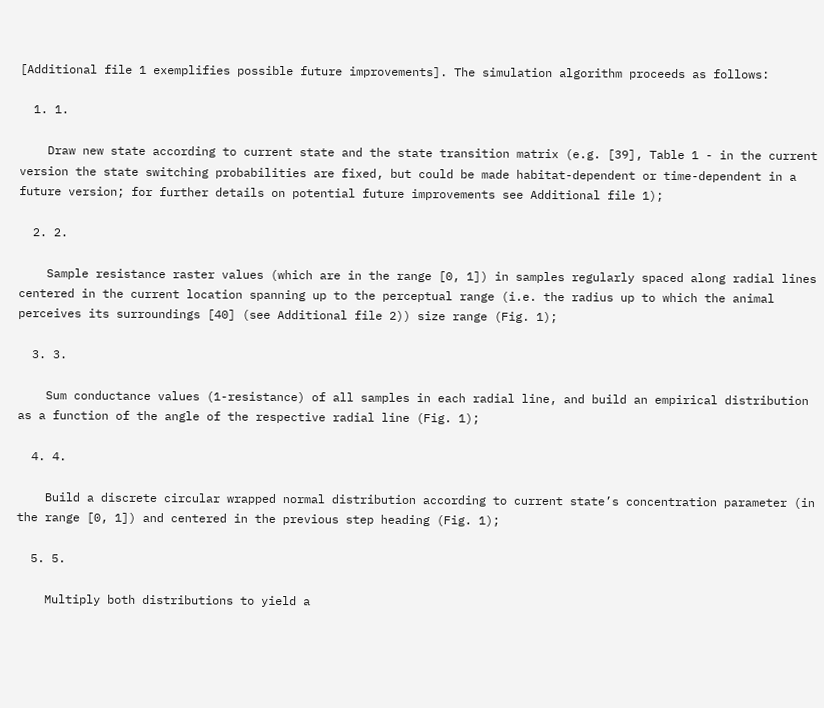[Additional file 1 exemplifies possible future improvements]. The simulation algorithm proceeds as follows:

  1. 1.

    Draw new state according to current state and the state transition matrix (e.g. [39], Table 1 - in the current version the state switching probabilities are fixed, but could be made habitat-dependent or time-dependent in a future version; for further details on potential future improvements see Additional file 1);

  2. 2.

    Sample resistance raster values (which are in the range [0, 1]) in samples regularly spaced along radial lines centered in the current location spanning up to the perceptual range (i.e. the radius up to which the animal perceives its surroundings [40] (see Additional file 2)) size range (Fig. 1);

  3. 3.

    Sum conductance values (1-resistance) of all samples in each radial line, and build an empirical distribution as a function of the angle of the respective radial line (Fig. 1);

  4. 4.

    Build a discrete circular wrapped normal distribution according to current state’s concentration parameter (in the range [0, 1]) and centered in the previous step heading (Fig. 1);

  5. 5.

    Multiply both distributions to yield a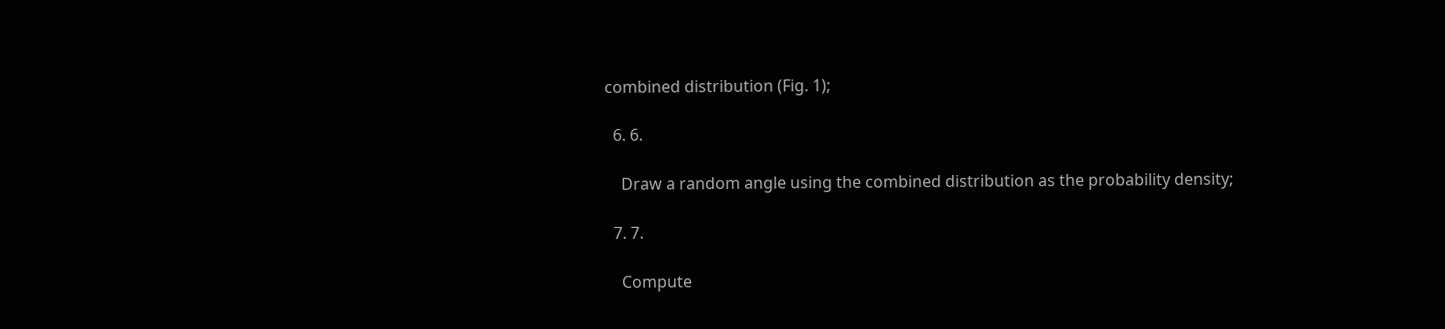combined distribution (Fig. 1);

  6. 6.

    Draw a random angle using the combined distribution as the probability density;

  7. 7.

    Compute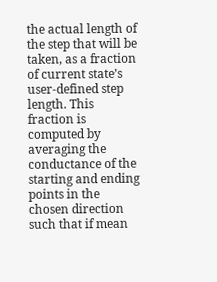the actual length of the step that will be taken, as a fraction of current state’s user-defined step length. This fraction is computed by averaging the conductance of the starting and ending points in the chosen direction such that if mean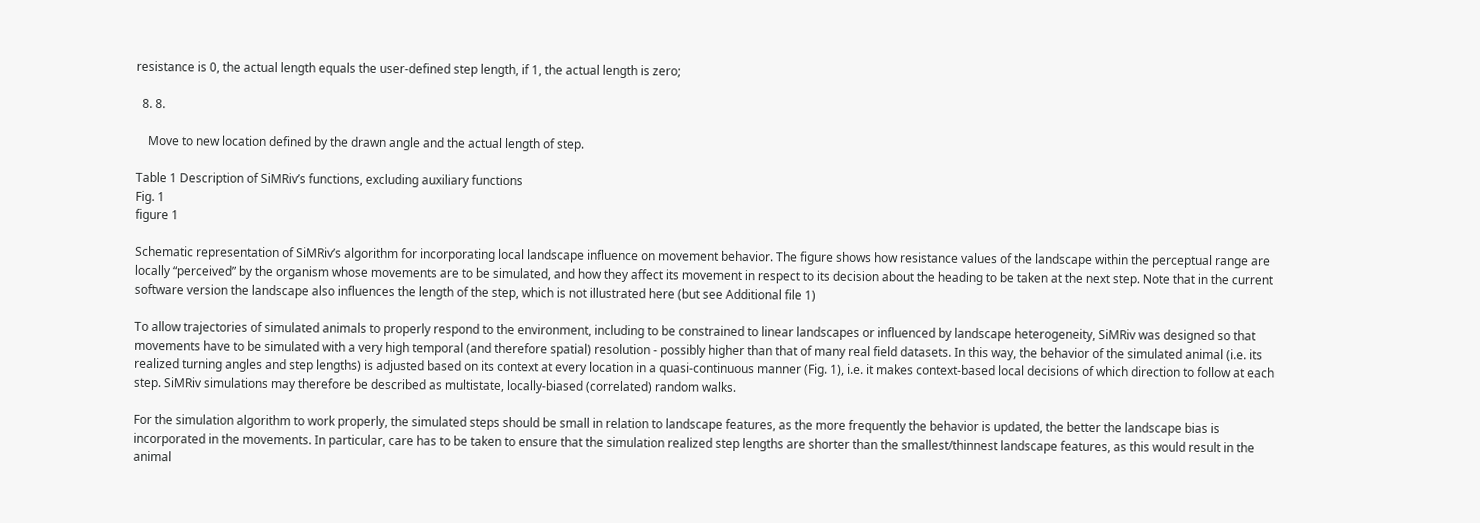resistance is 0, the actual length equals the user-defined step length, if 1, the actual length is zero;

  8. 8.

    Move to new location defined by the drawn angle and the actual length of step.

Table 1 Description of SiMRiv’s functions, excluding auxiliary functions
Fig. 1
figure 1

Schematic representation of SiMRiv’s algorithm for incorporating local landscape influence on movement behavior. The figure shows how resistance values of the landscape within the perceptual range are locally “perceived” by the organism whose movements are to be simulated, and how they affect its movement in respect to its decision about the heading to be taken at the next step. Note that in the current software version the landscape also influences the length of the step, which is not illustrated here (but see Additional file 1)

To allow trajectories of simulated animals to properly respond to the environment, including to be constrained to linear landscapes or influenced by landscape heterogeneity, SiMRiv was designed so that movements have to be simulated with a very high temporal (and therefore spatial) resolution - possibly higher than that of many real field datasets. In this way, the behavior of the simulated animal (i.e. its realized turning angles and step lengths) is adjusted based on its context at every location in a quasi-continuous manner (Fig. 1), i.e. it makes context-based local decisions of which direction to follow at each step. SiMRiv simulations may therefore be described as multistate, locally-biased (correlated) random walks.

For the simulation algorithm to work properly, the simulated steps should be small in relation to landscape features, as the more frequently the behavior is updated, the better the landscape bias is incorporated in the movements. In particular, care has to be taken to ensure that the simulation realized step lengths are shorter than the smallest/thinnest landscape features, as this would result in the animal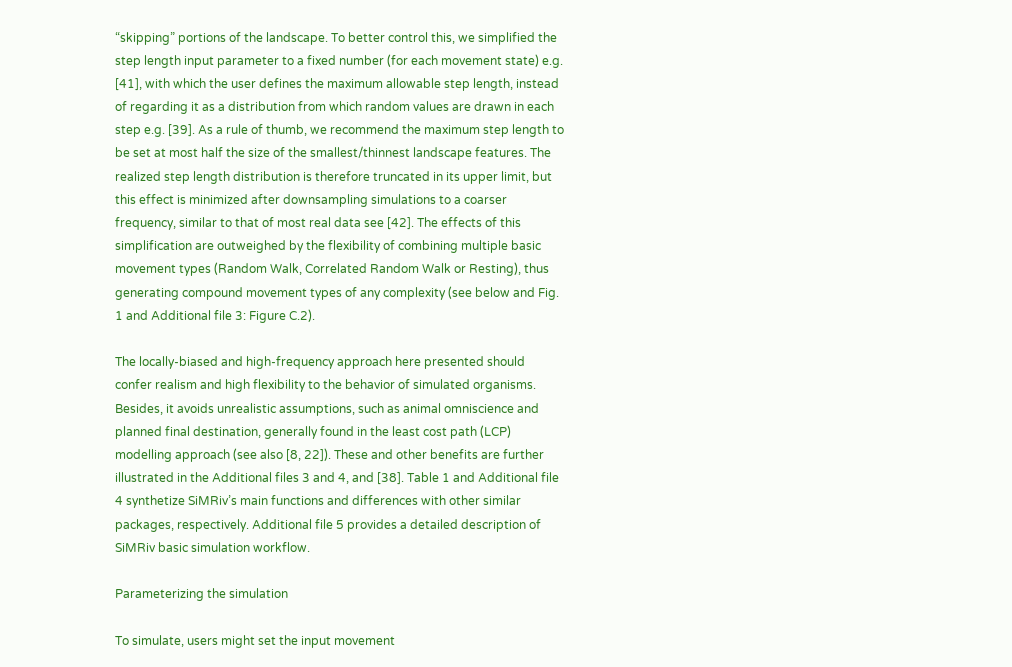“skipping” portions of the landscape. To better control this, we simplified the step length input parameter to a fixed number (for each movement state) e.g. [41], with which the user defines the maximum allowable step length, instead of regarding it as a distribution from which random values are drawn in each step e.g. [39]. As a rule of thumb, we recommend the maximum step length to be set at most half the size of the smallest/thinnest landscape features. The realized step length distribution is therefore truncated in its upper limit, but this effect is minimized after downsampling simulations to a coarser frequency, similar to that of most real data see [42]. The effects of this simplification are outweighed by the flexibility of combining multiple basic movement types (Random Walk, Correlated Random Walk or Resting), thus generating compound movement types of any complexity (see below and Fig. 1 and Additional file 3: Figure C.2).

The locally-biased and high-frequency approach here presented should confer realism and high flexibility to the behavior of simulated organisms. Besides, it avoids unrealistic assumptions, such as animal omniscience and planned final destination, generally found in the least cost path (LCP) modelling approach (see also [8, 22]). These and other benefits are further illustrated in the Additional files 3 and 4, and [38]. Table 1 and Additional file 4 synthetize SiMRiv’s main functions and differences with other similar packages, respectively. Additional file 5 provides a detailed description of SiMRiv basic simulation workflow.

Parameterizing the simulation

To simulate, users might set the input movement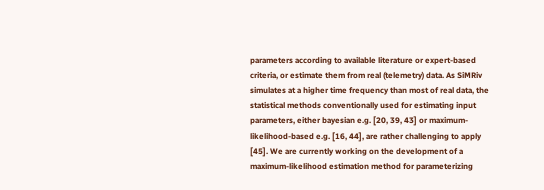parameters according to available literature or expert-based criteria, or estimate them from real (telemetry) data. As SiMRiv simulates at a higher time frequency than most of real data, the statistical methods conventionally used for estimating input parameters, either bayesian e.g. [20, 39, 43] or maximum-likelihood-based e.g. [16, 44], are rather challenging to apply [45]. We are currently working on the development of a maximum-likelihood estimation method for parameterizing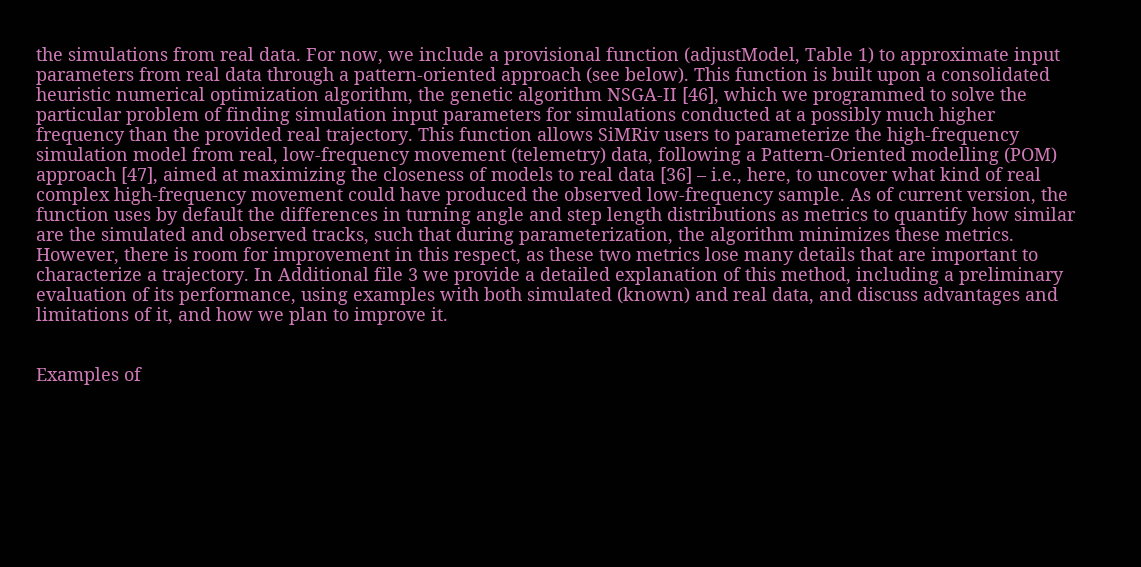the simulations from real data. For now, we include a provisional function (adjustModel, Table 1) to approximate input parameters from real data through a pattern-oriented approach (see below). This function is built upon a consolidated heuristic numerical optimization algorithm, the genetic algorithm NSGA-II [46], which we programmed to solve the particular problem of finding simulation input parameters for simulations conducted at a possibly much higher frequency than the provided real trajectory. This function allows SiMRiv users to parameterize the high-frequency simulation model from real, low-frequency movement (telemetry) data, following a Pattern-Oriented modelling (POM) approach [47], aimed at maximizing the closeness of models to real data [36] – i.e., here, to uncover what kind of real complex high-frequency movement could have produced the observed low-frequency sample. As of current version, the function uses by default the differences in turning angle and step length distributions as metrics to quantify how similar are the simulated and observed tracks, such that during parameterization, the algorithm minimizes these metrics. However, there is room for improvement in this respect, as these two metrics lose many details that are important to characterize a trajectory. In Additional file 3 we provide a detailed explanation of this method, including a preliminary evaluation of its performance, using examples with both simulated (known) and real data, and discuss advantages and limitations of it, and how we plan to improve it.


Examples of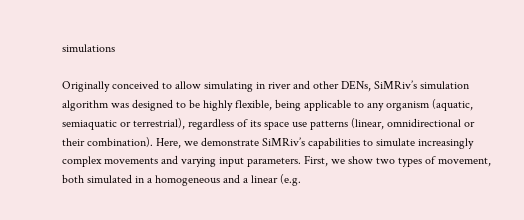simulations

Originally conceived to allow simulating in river and other DENs, SiMRiv’s simulation algorithm was designed to be highly flexible, being applicable to any organism (aquatic, semiaquatic or terrestrial), regardless of its space use patterns (linear, omnidirectional or their combination). Here, we demonstrate SiMRiv’s capabilities to simulate increasingly complex movements and varying input parameters. First, we show two types of movement, both simulated in a homogeneous and a linear (e.g.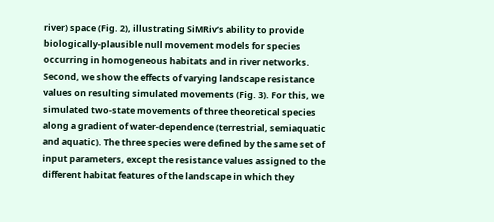river) space (Fig. 2), illustrating SiMRiv’s ability to provide biologically-plausible null movement models for species occurring in homogeneous habitats and in river networks. Second, we show the effects of varying landscape resistance values on resulting simulated movements (Fig. 3). For this, we simulated two-state movements of three theoretical species along a gradient of water-dependence (terrestrial, semiaquatic and aquatic). The three species were defined by the same set of input parameters, except the resistance values assigned to the different habitat features of the landscape in which they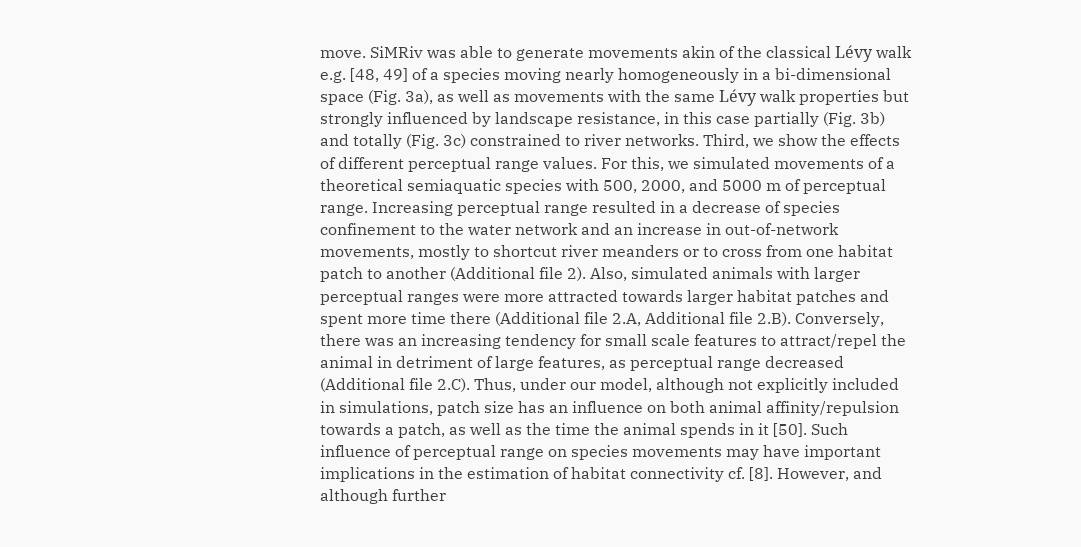move. SiMRiv was able to generate movements akin of the classical Lévy walk e.g. [48, 49] of a species moving nearly homogeneously in a bi-dimensional space (Fig. 3a), as well as movements with the same Lévy walk properties but strongly influenced by landscape resistance, in this case partially (Fig. 3b) and totally (Fig. 3c) constrained to river networks. Third, we show the effects of different perceptual range values. For this, we simulated movements of a theoretical semiaquatic species with 500, 2000, and 5000 m of perceptual range. Increasing perceptual range resulted in a decrease of species confinement to the water network and an increase in out-of-network movements, mostly to shortcut river meanders or to cross from one habitat patch to another (Additional file 2). Also, simulated animals with larger perceptual ranges were more attracted towards larger habitat patches and spent more time there (Additional file 2.A, Additional file 2.B). Conversely, there was an increasing tendency for small scale features to attract/repel the animal in detriment of large features, as perceptual range decreased (Additional file 2.C). Thus, under our model, although not explicitly included in simulations, patch size has an influence on both animal affinity/repulsion towards a patch, as well as the time the animal spends in it [50]. Such influence of perceptual range on species movements may have important implications in the estimation of habitat connectivity cf. [8]. However, and although further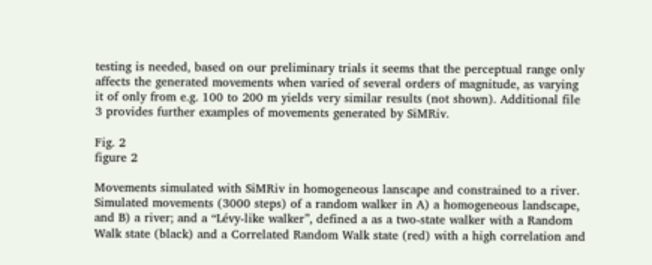testing is needed, based on our preliminary trials it seems that the perceptual range only affects the generated movements when varied of several orders of magnitude, as varying it of only from e.g. 100 to 200 m yields very similar results (not shown). Additional file 3 provides further examples of movements generated by SiMRiv.

Fig. 2
figure 2

Movements simulated with SiMRiv in homogeneous lanscape and constrained to a river. Simulated movements (3000 steps) of a random walker in A) a homogeneous landscape, and B) a river; and a “Lévy-like walker”, defined a as a two-state walker with a Random Walk state (black) and a Correlated Random Walk state (red) with a high correlation and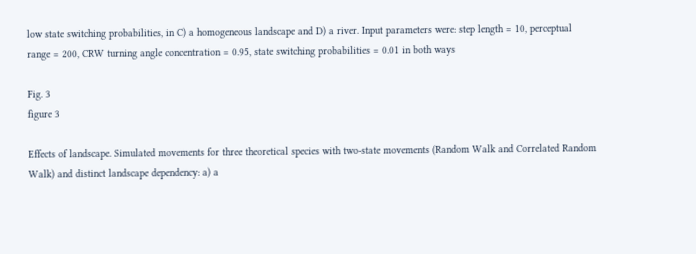low state switching probabilities, in C) a homogeneous landscape and D) a river. Input parameters were: step length = 10, perceptual range = 200, CRW turning angle concentration = 0.95, state switching probabilities = 0.01 in both ways

Fig. 3
figure 3

Effects of landscape. Simulated movements for three theoretical species with two-state movements (Random Walk and Correlated Random Walk) and distinct landscape dependency: a) a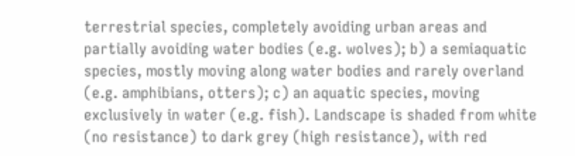terrestrial species, completely avoiding urban areas and partially avoiding water bodies (e.g. wolves); b) a semiaquatic species, mostly moving along water bodies and rarely overland (e.g. amphibians, otters); c) an aquatic species, moving exclusively in water (e.g. fish). Landscape is shaded from white (no resistance) to dark grey (high resistance), with red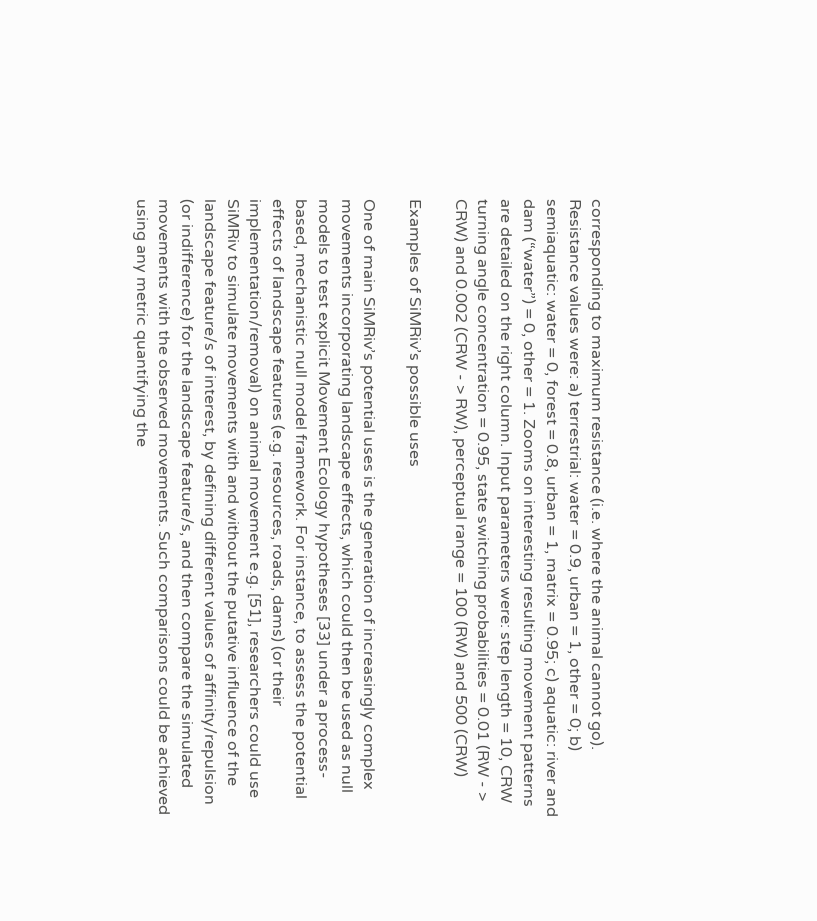corresponding to maximum resistance (i.e. where the animal cannot go). Resistance values were: a) terrestrial: water = 0.9, urban = 1, other = 0; b) semiaquatic: water = 0, forest = 0.8, urban = 1, matrix = 0.95; c) aquatic: river and dam (“water”) = 0, other = 1. Zooms on interesting resulting movement patterns are detailed on the right column. Input parameters were: step length = 10, CRW turning angle concentration = 0.95, state switching probabilities = 0.01 (RW - > CRW) and 0.002 (CRW - > RW), perceptual range = 100 (RW) and 500 (CRW)

Examples of SiMRiv’s possible uses

One of main SiMRiv’s potential uses is the generation of increasingly complex movements incorporating landscape effects, which could then be used as null models to test explicit Movement Ecology hypotheses [33] under a process-based, mechanistic null model framework. For instance, to assess the potential effects of landscape features (e.g. resources, roads, dams) (or their implementation/removal) on animal movement e.g. [51], researchers could use SiMRiv to simulate movements with and without the putative influence of the landscape feature/s of interest, by defining different values of affinity/repulsion (or indifference) for the landscape feature/s, and then compare the simulated movements with the observed movements. Such comparisons could be achieved using any metric quantifying the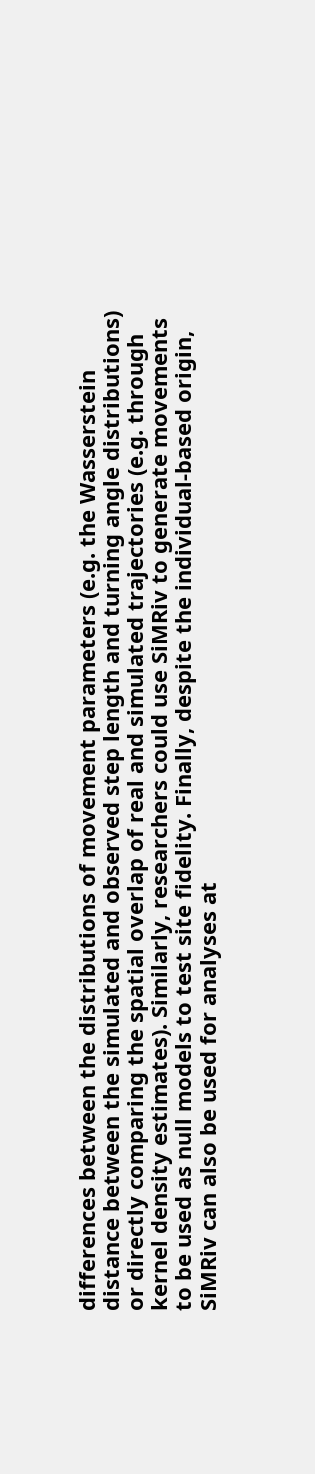differences between the distributions of movement parameters (e.g. the Wasserstein distance between the simulated and observed step length and turning angle distributions) or directly comparing the spatial overlap of real and simulated trajectories (e.g. through kernel density estimates). Similarly, researchers could use SiMRiv to generate movements to be used as null models to test site fidelity. Finally, despite the individual-based origin, SiMRiv can also be used for analyses at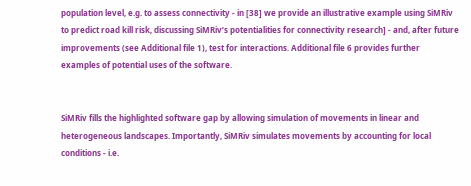population level, e.g. to assess connectivity - in [38] we provide an illustrative example using SiMRiv to predict road kill risk, discussing SiMRiv’s potentialities for connectivity research] - and, after future improvements (see Additional file 1), test for interactions. Additional file 6 provides further examples of potential uses of the software.


SiMRiv fills the highlighted software gap by allowing simulation of movements in linear and heterogeneous landscapes. Importantly, SiMRiv simulates movements by accounting for local conditions - i.e.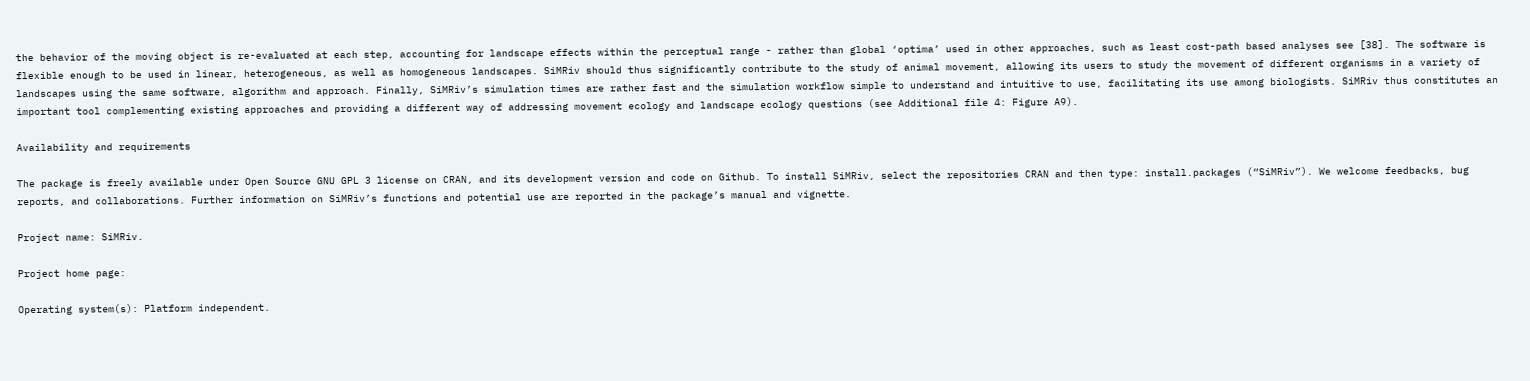the behavior of the moving object is re-evaluated at each step, accounting for landscape effects within the perceptual range - rather than global ‘optima’ used in other approaches, such as least cost-path based analyses see [38]. The software is flexible enough to be used in linear, heterogeneous, as well as homogeneous landscapes. SiMRiv should thus significantly contribute to the study of animal movement, allowing its users to study the movement of different organisms in a variety of landscapes using the same software, algorithm and approach. Finally, SiMRiv’s simulation times are rather fast and the simulation workflow simple to understand and intuitive to use, facilitating its use among biologists. SiMRiv thus constitutes an important tool complementing existing approaches and providing a different way of addressing movement ecology and landscape ecology questions (see Additional file 4: Figure A9).

Availability and requirements

The package is freely available under Open Source GNU GPL 3 license on CRAN, and its development version and code on Github. To install SiMRiv, select the repositories CRAN and then type: install.packages (“SiMRiv”). We welcome feedbacks, bug reports, and collaborations. Further information on SiMRiv’s functions and potential use are reported in the package’s manual and vignette.

Project name: SiMRiv.

Project home page:

Operating system(s): Platform independent.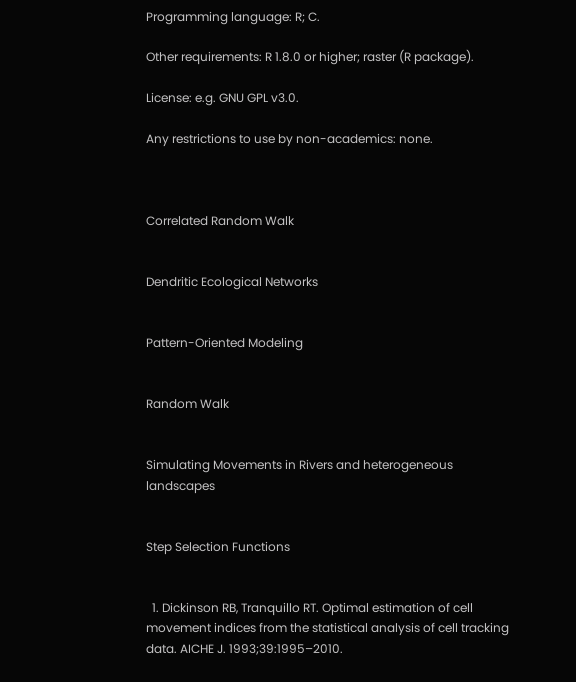Programming language: R; C.

Other requirements: R 1.8.0 or higher; raster (R package).

License: e.g. GNU GPL v3.0.

Any restrictions to use by non-academics: none.



Correlated Random Walk


Dendritic Ecological Networks


Pattern-Oriented Modeling


Random Walk


Simulating Movements in Rivers and heterogeneous landscapes


Step Selection Functions


  1. Dickinson RB, Tranquillo RT. Optimal estimation of cell movement indices from the statistical analysis of cell tracking data. AICHE J. 1993;39:1995–2010.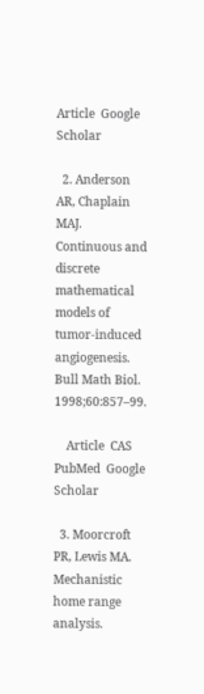Article  Google Scholar

  2. Anderson AR, Chaplain MAJ. Continuous and discrete mathematical models of tumor-induced angiogenesis. Bull Math Biol. 1998;60:857–99.

    Article  CAS  PubMed  Google Scholar

  3. Moorcroft PR, Lewis MA. Mechanistic home range analysis.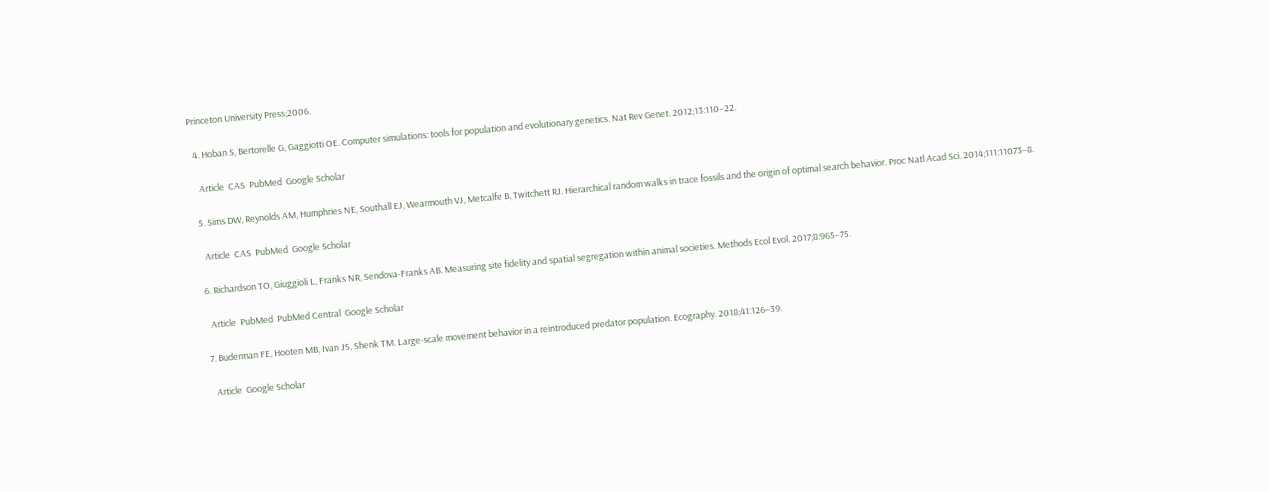Princeton University Press;2006.

  4. Hoban S, Bertorelle G, Gaggiotti OE. Computer simulations: tools for population and evolutionary genetics. Nat Rev Genet. 2012;13:110–22.

    Article  CAS  PubMed  Google Scholar

  5. Sims DW, Reynolds AM, Humphries NE, Southall EJ, Wearmouth VJ, Metcalfe B, Twitchett RJ. Hierarchical random walks in trace fossils and the origin of optimal search behavior. Proc Natl Acad Sci. 2014;111:11073–8.

    Article  CAS  PubMed  Google Scholar

  6. Richardson TO, Giuggioli L, Franks NR, Sendova-Franks AB. Measuring site fidelity and spatial segregation within animal societies. Methods Ecol Evol. 2017;8:965–75.

    Article  PubMed  PubMed Central  Google Scholar

  7. Buderman FE, Hooten MB, Ivan JS, Shenk TM. Large-scale movement behavior in a reintroduced predator population. Ecography. 2018;41:126–39.

    Article  Google Scholar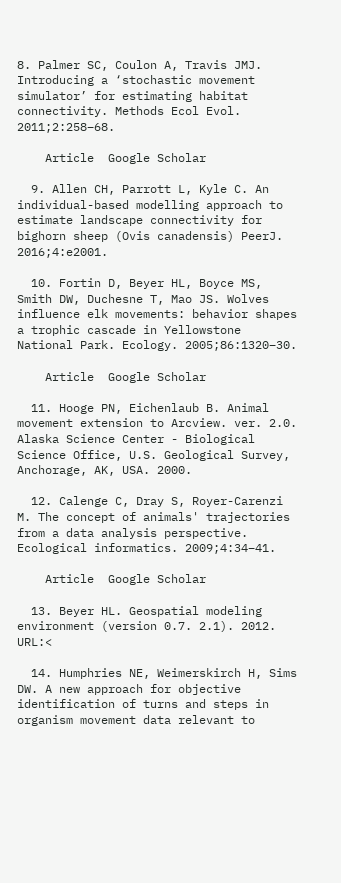8. Palmer SC, Coulon A, Travis JMJ. Introducing a ‘stochastic movement simulator’ for estimating habitat connectivity. Methods Ecol Evol. 2011;2:258–68.

    Article  Google Scholar

  9. Allen CH, Parrott L, Kyle C. An individual-based modelling approach to estimate landscape connectivity for bighorn sheep (Ovis canadensis) PeerJ. 2016;4:e2001.

  10. Fortin D, Beyer HL, Boyce MS, Smith DW, Duchesne T, Mao JS. Wolves influence elk movements: behavior shapes a trophic cascade in Yellowstone National Park. Ecology. 2005;86:1320–30.

    Article  Google Scholar

  11. Hooge PN, Eichenlaub B. Animal movement extension to Arcview. ver. 2.0. Alaska Science Center - Biological Science Office, U.S. Geological Survey, Anchorage, AK, USA. 2000.

  12. Calenge C, Dray S, Royer-Carenzi M. The concept of animals' trajectories from a data analysis perspective. Ecological informatics. 2009;4:34–41.

    Article  Google Scholar

  13. Beyer HL. Geospatial modeling environment (version 0.7. 2.1). 2012. URL:<

  14. Humphries NE, Weimerskirch H, Sims DW. A new approach for objective identification of turns and steps in organism movement data relevant to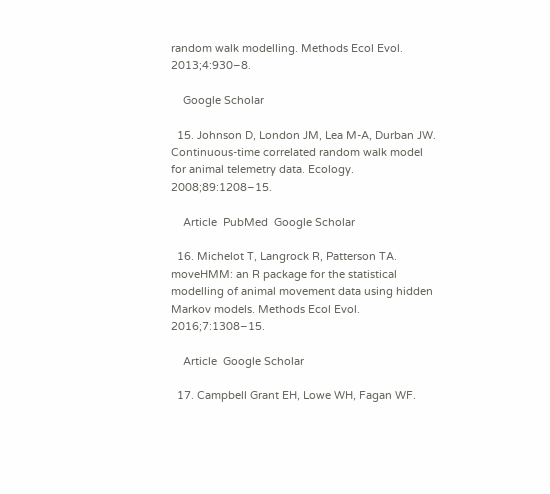random walk modelling. Methods Ecol Evol. 2013;4:930–8.

    Google Scholar

  15. Johnson D, London JM, Lea M-A, Durban JW. Continuous-time correlated random walk model for animal telemetry data. Ecology. 2008;89:1208–15.

    Article  PubMed  Google Scholar

  16. Michelot T, Langrock R, Patterson TA. moveHMM: an R package for the statistical modelling of animal movement data using hidden Markov models. Methods Ecol Evol. 2016;7:1308–15.

    Article  Google Scholar

  17. Campbell Grant EH, Lowe WH, Fagan WF.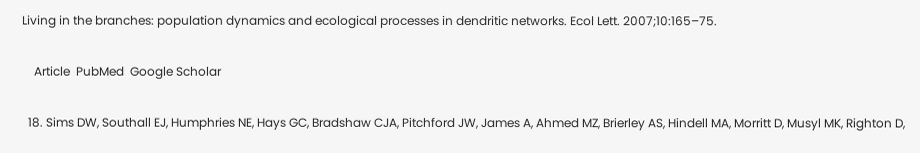Living in the branches: population dynamics and ecological processes in dendritic networks. Ecol Lett. 2007;10:165–75.

    Article  PubMed  Google Scholar

  18. Sims DW, Southall EJ, Humphries NE, Hays GC, Bradshaw CJA, Pitchford JW, James A, Ahmed MZ, Brierley AS, Hindell MA, Morritt D, Musyl MK, Righton D,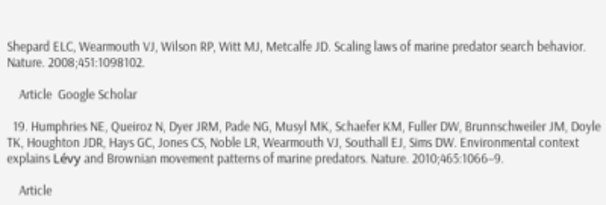Shepard ELC, Wearmouth VJ, Wilson RP, Witt MJ, Metcalfe JD. Scaling laws of marine predator search behavior. Nature. 2008;451:1098102.

    Article  Google Scholar

  19. Humphries NE, Queiroz N, Dyer JRM, Pade NG, Musyl MK, Schaefer KM, Fuller DW, Brunnschweiler JM, Doyle TK, Houghton JDR, Hays GC, Jones CS, Noble LR, Wearmouth VJ, Southall EJ, Sims DW. Environmental context explains Lévy and Brownian movement patterns of marine predators. Nature. 2010;465:1066–9.

    Article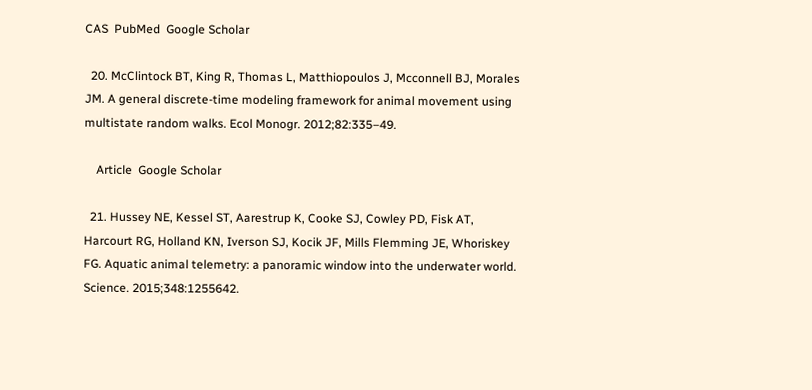CAS  PubMed  Google Scholar

  20. McClintock BT, King R, Thomas L, Matthiopoulos J, Mcconnell BJ, Morales JM. A general discrete-time modeling framework for animal movement using multistate random walks. Ecol Monogr. 2012;82:335–49.

    Article  Google Scholar

  21. Hussey NE, Kessel ST, Aarestrup K, Cooke SJ, Cowley PD, Fisk AT, Harcourt RG, Holland KN, Iverson SJ, Kocik JF, Mills Flemming JE, Whoriskey FG. Aquatic animal telemetry: a panoramic window into the underwater world. Science. 2015;348:1255642.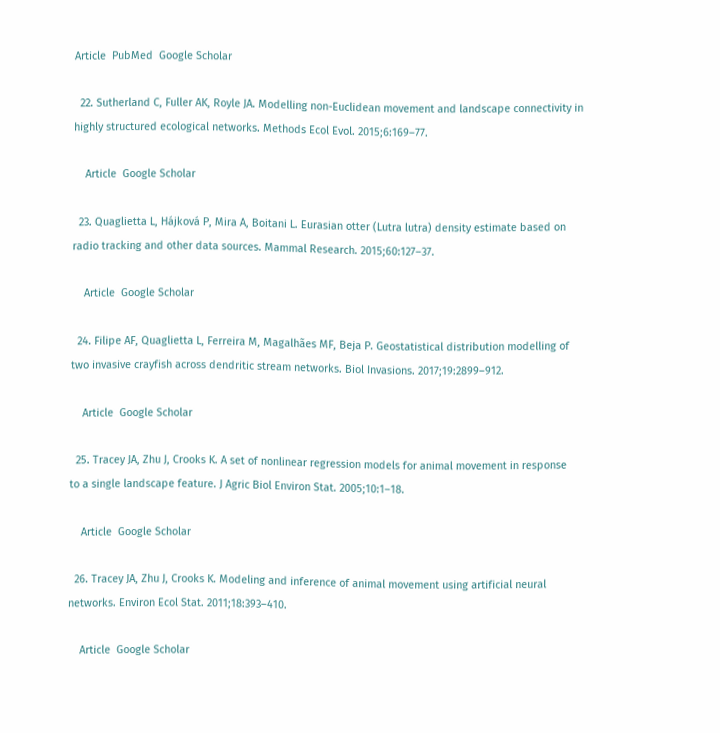Article  PubMed  Google Scholar

  22. Sutherland C, Fuller AK, Royle JA. Modelling non-Euclidean movement and landscape connectivity in highly structured ecological networks. Methods Ecol Evol. 2015;6:169–77.

    Article  Google Scholar

  23. Quaglietta L, Hájková P, Mira A, Boitani L. Eurasian otter (Lutra lutra) density estimate based on radio tracking and other data sources. Mammal Research. 2015;60:127–37.

    Article  Google Scholar

  24. Filipe AF, Quaglietta L, Ferreira M, Magalhães MF, Beja P. Geostatistical distribution modelling of two invasive crayfish across dendritic stream networks. Biol Invasions. 2017;19:2899–912.

    Article  Google Scholar

  25. Tracey JA, Zhu J, Crooks K. A set of nonlinear regression models for animal movement in response to a single landscape feature. J Agric Biol Environ Stat. 2005;10:1–18.

    Article  Google Scholar

  26. Tracey JA, Zhu J, Crooks K. Modeling and inference of animal movement using artificial neural networks. Environ Ecol Stat. 2011;18:393–410.

    Article  Google Scholar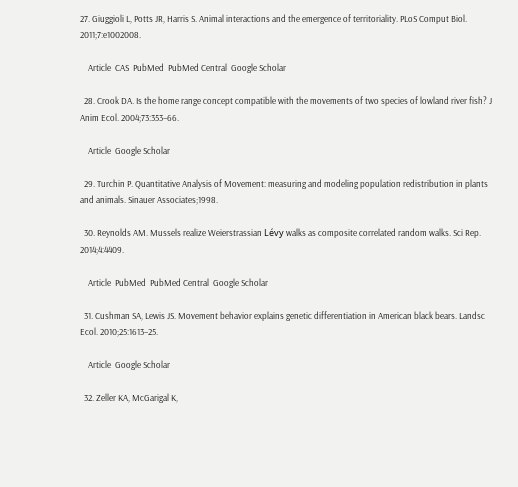27. Giuggioli L, Potts JR, Harris S. Animal interactions and the emergence of territoriality. PLoS Comput Biol. 2011;7:e1002008.

    Article  CAS  PubMed  PubMed Central  Google Scholar

  28. Crook DA. Is the home range concept compatible with the movements of two species of lowland river fish? J Anim Ecol. 2004;73:353–66.

    Article  Google Scholar

  29. Turchin P. Quantitative Analysis of Movement: measuring and modeling population redistribution in plants and animals. Sinauer Associates;1998.

  30. Reynolds AM. Mussels realize Weierstrassian Lévy walks as composite correlated random walks. Sci Rep. 2014;4:4409.

    Article  PubMed  PubMed Central  Google Scholar

  31. Cushman SA, Lewis JS. Movement behavior explains genetic differentiation in American black bears. Landsc Ecol. 2010;25:1613–25.

    Article  Google Scholar

  32. Zeller KA, McGarigal K,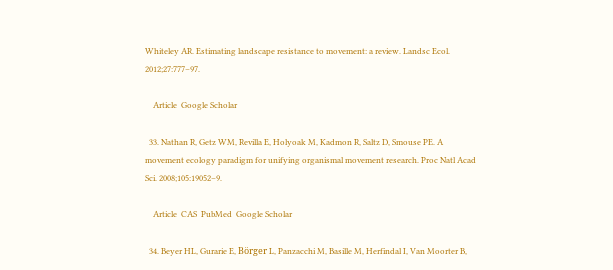Whiteley AR. Estimating landscape resistance to movement: a review. Landsc Ecol. 2012;27:777–97.

    Article  Google Scholar

  33. Nathan R, Getz WM, Revilla E, Holyoak M, Kadmon R, Saltz D, Smouse PE. A movement ecology paradigm for unifying organismal movement research. Proc Natl Acad Sci. 2008;105:19052–9.

    Article  CAS  PubMed  Google Scholar

  34. Beyer HL, Gurarie E, Börger L, Panzacchi M, Basille M, Herfindal I, Van Moorter B,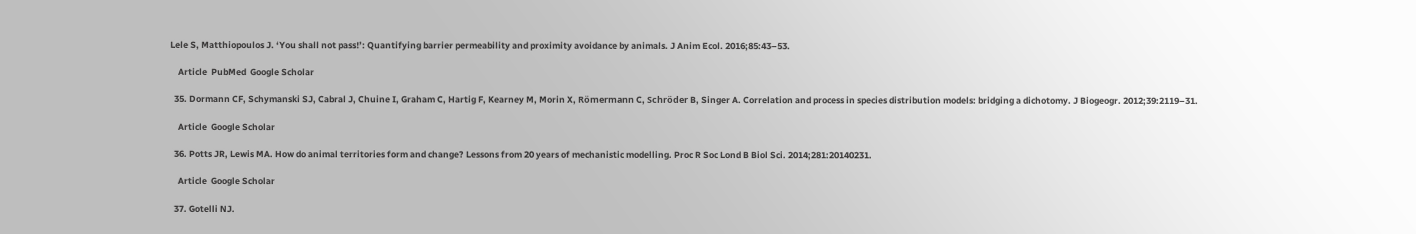Lele S, Matthiopoulos J. ‘You shall not pass!’: Quantifying barrier permeability and proximity avoidance by animals. J Anim Ecol. 2016;85:43–53.

    Article  PubMed  Google Scholar

  35. Dormann CF, Schymanski SJ, Cabral J, Chuine I, Graham C, Hartig F, Kearney M, Morin X, Römermann C, Schröder B, Singer A. Correlation and process in species distribution models: bridging a dichotomy. J Biogeogr. 2012;39:2119–31.

    Article  Google Scholar

  36. Potts JR, Lewis MA. How do animal territories form and change? Lessons from 20 years of mechanistic modelling. Proc R Soc Lond B Biol Sci. 2014;281:20140231.

    Article  Google Scholar

  37. Gotelli NJ.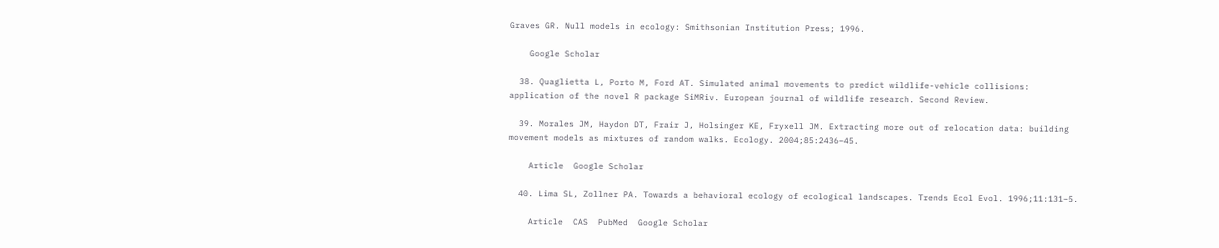Graves GR. Null models in ecology: Smithsonian Institution Press; 1996.

    Google Scholar

  38. Quaglietta L, Porto M, Ford AT. Simulated animal movements to predict wildlife-vehicle collisions: application of the novel R package SiMRiv. European journal of wildlife research. Second Review.

  39. Morales JM, Haydon DT, Frair J, Holsinger KE, Fryxell JM. Extracting more out of relocation data: building movement models as mixtures of random walks. Ecology. 2004;85:2436–45.

    Article  Google Scholar

  40. Lima SL, Zollner PA. Towards a behavioral ecology of ecological landscapes. Trends Ecol Evol. 1996;11:131–5.

    Article  CAS  PubMed  Google Scholar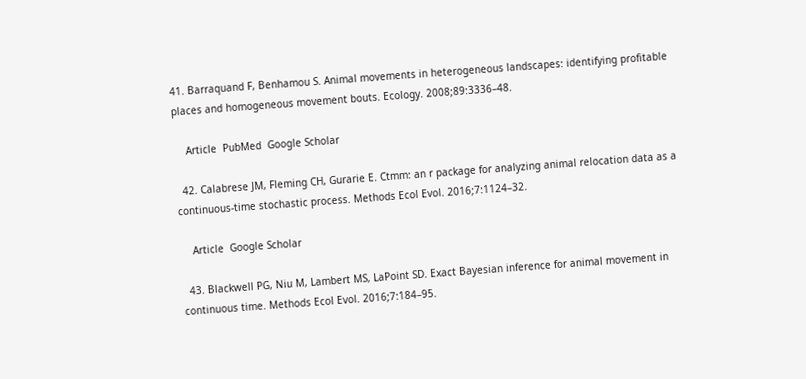41. Barraquand F, Benhamou S. Animal movements in heterogeneous landscapes: identifying profitable places and homogeneous movement bouts. Ecology. 2008;89:3336–48.

    Article  PubMed  Google Scholar

  42. Calabrese JM, Fleming CH, Gurarie E. Ctmm: an r package for analyzing animal relocation data as a continuous-time stochastic process. Methods Ecol Evol. 2016;7:1124–32.

    Article  Google Scholar

  43. Blackwell PG, Niu M, Lambert MS, LaPoint SD. Exact Bayesian inference for animal movement in continuous time. Methods Ecol Evol. 2016;7:184–95.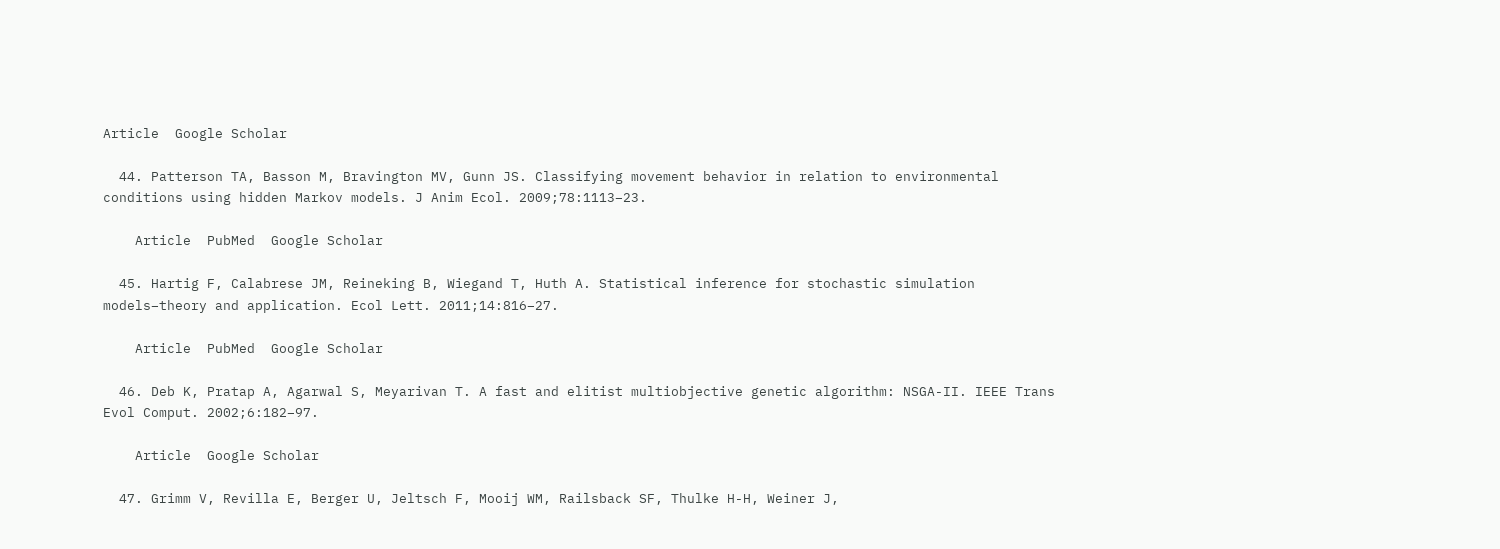Article  Google Scholar

  44. Patterson TA, Basson M, Bravington MV, Gunn JS. Classifying movement behavior in relation to environmental conditions using hidden Markov models. J Anim Ecol. 2009;78:1113–23.

    Article  PubMed  Google Scholar

  45. Hartig F, Calabrese JM, Reineking B, Wiegand T, Huth A. Statistical inference for stochastic simulation models–theory and application. Ecol Lett. 2011;14:816–27.

    Article  PubMed  Google Scholar

  46. Deb K, Pratap A, Agarwal S, Meyarivan T. A fast and elitist multiobjective genetic algorithm: NSGA-II. IEEE Trans Evol Comput. 2002;6:182–97.

    Article  Google Scholar

  47. Grimm V, Revilla E, Berger U, Jeltsch F, Mooij WM, Railsback SF, Thulke H-H, Weiner J,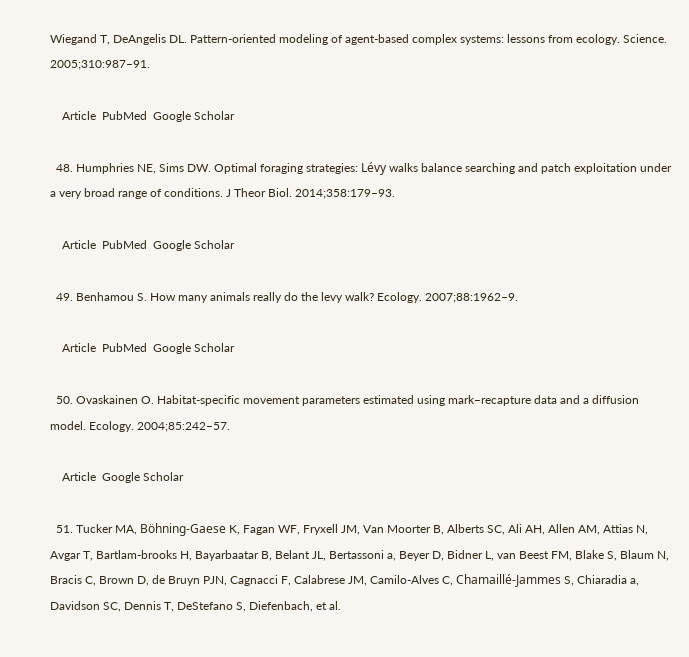Wiegand T, DeAngelis DL. Pattern-oriented modeling of agent-based complex systems: lessons from ecology. Science. 2005;310:987–91.

    Article  PubMed  Google Scholar

  48. Humphries NE, Sims DW. Optimal foraging strategies: Lévy walks balance searching and patch exploitation under a very broad range of conditions. J Theor Biol. 2014;358:179–93.

    Article  PubMed  Google Scholar

  49. Benhamou S. How many animals really do the levy walk? Ecology. 2007;88:1962–9.

    Article  PubMed  Google Scholar

  50. Ovaskainen O. Habitat-specific movement parameters estimated using mark–recapture data and a diffusion model. Ecology. 2004;85:242–57.

    Article  Google Scholar

  51. Tucker MA, Böhning-Gaese K, Fagan WF, Fryxell JM, Van Moorter B, Alberts SC, Ali AH, Allen AM, Attias N, Avgar T, Bartlam-brooks H, Bayarbaatar B, Belant JL, Bertassoni a, Beyer D, Bidner L, van Beest FM, Blake S, Blaum N, Bracis C, Brown D, de Bruyn PJN, Cagnacci F, Calabrese JM, Camilo-Alves C, Chamaillé-Jammes S, Chiaradia a, Davidson SC, Dennis T, DeStefano S, Diefenbach, et al.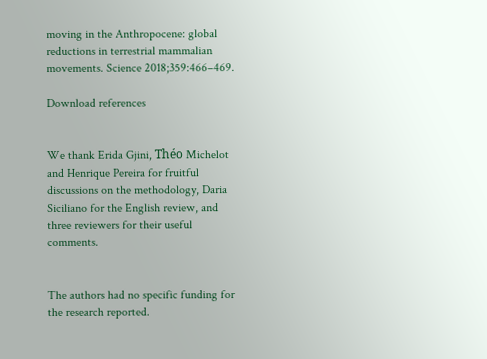moving in the Anthropocene: global reductions in terrestrial mammalian movements. Science 2018;359:466–469.

Download references


We thank Erida Gjini, Théo Michelot and Henrique Pereira for fruitful discussions on the methodology, Daria Siciliano for the English review, and three reviewers for their useful comments.


The authors had no specific funding for the research reported.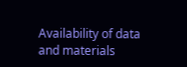Availability of data and materials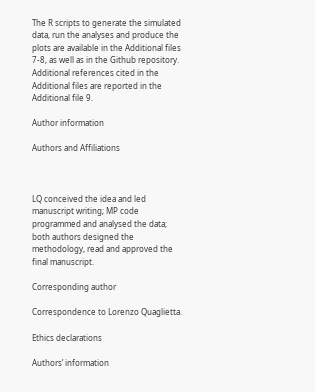The R scripts to generate the simulated data, run the analyses and produce the plots are available in the Additional files 7-8, as well as in the Github repository. Additional references cited in the Additional files are reported in the Additional file 9.

Author information

Authors and Affiliations



LQ conceived the idea and led manuscript writing; MP code programmed and analysed the data; both authors designed the methodology, read and approved the final manuscript.

Corresponding author

Correspondence to Lorenzo Quaglietta.

Ethics declarations

Authors’ information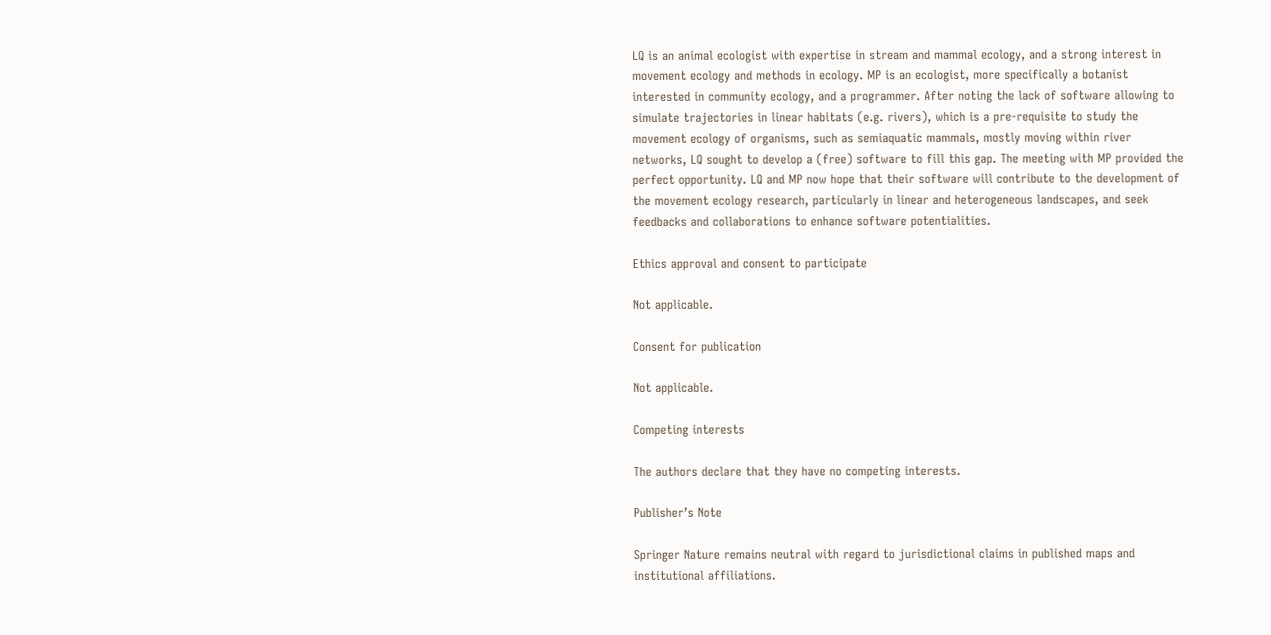LQ is an animal ecologist with expertise in stream and mammal ecology, and a strong interest in movement ecology and methods in ecology. MP is an ecologist, more specifically a botanist interested in community ecology, and a programmer. After noting the lack of software allowing to simulate trajectories in linear habitats (e.g. rivers), which is a pre-requisite to study the movement ecology of organisms, such as semiaquatic mammals, mostly moving within river networks, LQ sought to develop a (free) software to fill this gap. The meeting with MP provided the perfect opportunity. LQ and MP now hope that their software will contribute to the development of the movement ecology research, particularly in linear and heterogeneous landscapes, and seek feedbacks and collaborations to enhance software potentialities.

Ethics approval and consent to participate

Not applicable.

Consent for publication

Not applicable.

Competing interests

The authors declare that they have no competing interests.

Publisher’s Note

Springer Nature remains neutral with regard to jurisdictional claims in published maps and institutional affiliations.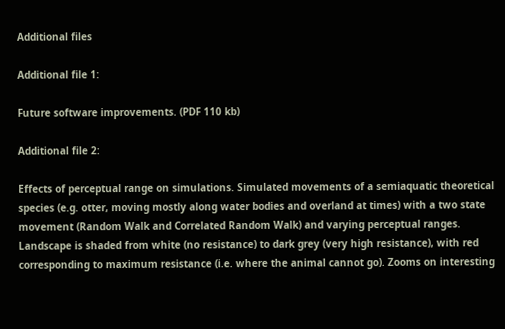Additional files

Additional file 1:

Future software improvements. (PDF 110 kb)

Additional file 2:

Effects of perceptual range on simulations. Simulated movements of a semiaquatic theoretical species (e.g. otter, moving mostly along water bodies and overland at times) with a two state movement (Random Walk and Correlated Random Walk) and varying perceptual ranges. Landscape is shaded from white (no resistance) to dark grey (very high resistance), with red corresponding to maximum resistance (i.e. where the animal cannot go). Zooms on interesting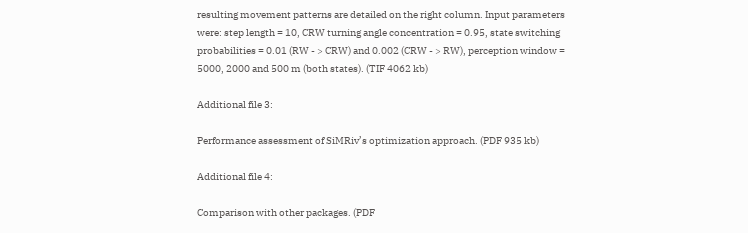resulting movement patterns are detailed on the right column. Input parameters were: step length = 10, CRW turning angle concentration = 0.95, state switching probabilities = 0.01 (RW - > CRW) and 0.002 (CRW - > RW), perception window = 5000, 2000 and 500 m (both states). (TIF 4062 kb)

Additional file 3:

Performance assessment of SiMRiv’s optimization approach. (PDF 935 kb)

Additional file 4:

Comparison with other packages. (PDF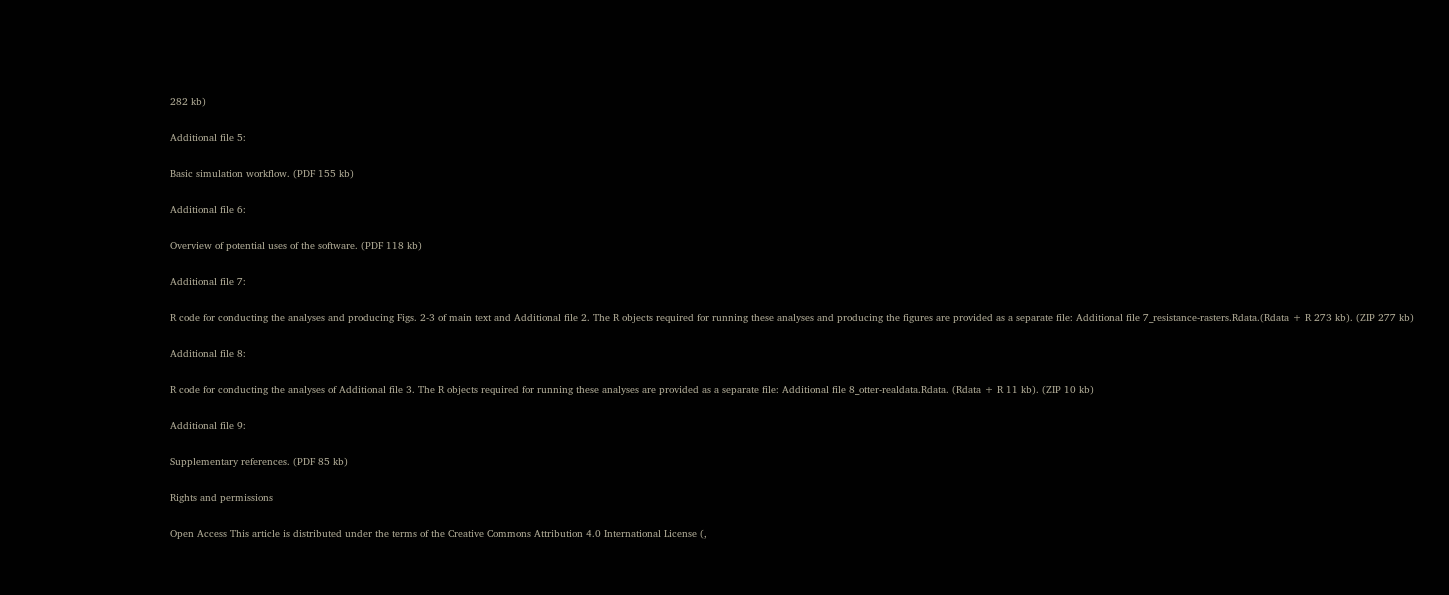282 kb)

Additional file 5:

Basic simulation workflow. (PDF 155 kb)

Additional file 6:

Overview of potential uses of the software. (PDF 118 kb)

Additional file 7:

R code for conducting the analyses and producing Figs. 2-3 of main text and Additional file 2. The R objects required for running these analyses and producing the figures are provided as a separate file: Additional file 7_resistance-rasters.Rdata.(Rdata + R 273 kb). (ZIP 277 kb)

Additional file 8:

R code for conducting the analyses of Additional file 3. The R objects required for running these analyses are provided as a separate file: Additional file 8_otter-realdata.Rdata. (Rdata + R 11 kb). (ZIP 10 kb)

Additional file 9:

Supplementary references. (PDF 85 kb)

Rights and permissions

Open Access This article is distributed under the terms of the Creative Commons Attribution 4.0 International License (,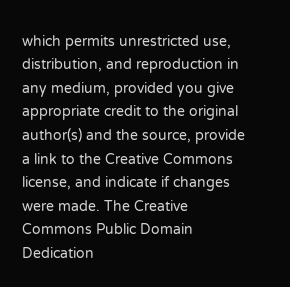which permits unrestricted use, distribution, and reproduction in any medium, provided you give appropriate credit to the original author(s) and the source, provide a link to the Creative Commons license, and indicate if changes were made. The Creative Commons Public Domain Dedication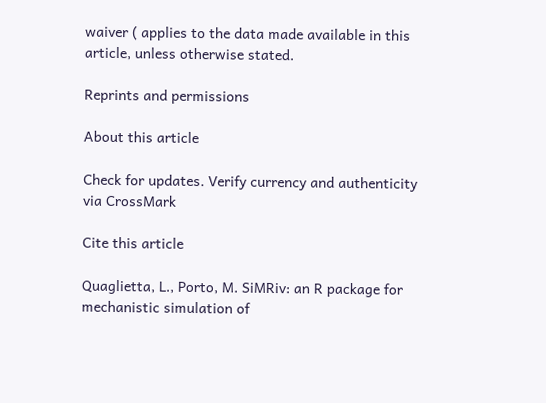waiver ( applies to the data made available in this article, unless otherwise stated.

Reprints and permissions

About this article

Check for updates. Verify currency and authenticity via CrossMark

Cite this article

Quaglietta, L., Porto, M. SiMRiv: an R package for mechanistic simulation of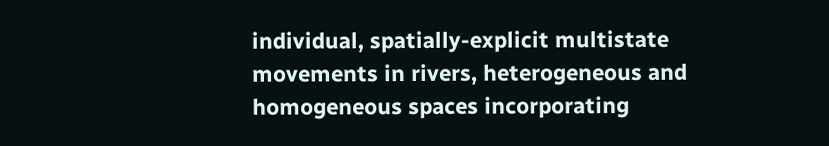individual, spatially-explicit multistate movements in rivers, heterogeneous and homogeneous spaces incorporating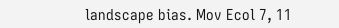landscape bias. Mov Ecol 7, 11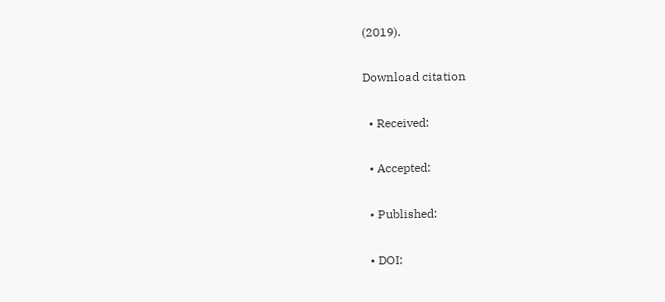(2019).

Download citation

  • Received:

  • Accepted:

  • Published:

  • DOI: